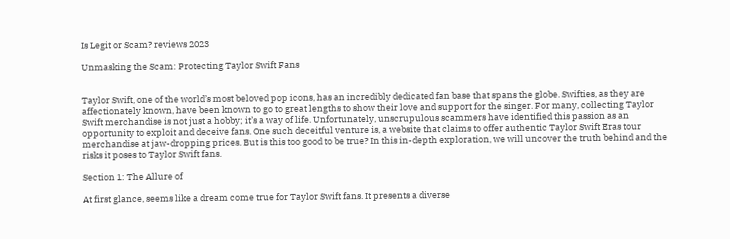Is Legit or Scam? reviews 2023

Unmasking the Scam: Protecting Taylor Swift Fans


Taylor Swift, one of the world’s most beloved pop icons, has an incredibly dedicated fan base that spans the globe. Swifties, as they are affectionately known, have been known to go to great lengths to show their love and support for the singer. For many, collecting Taylor Swift merchandise is not just a hobby; it’s a way of life. Unfortunately, unscrupulous scammers have identified this passion as an opportunity to exploit and deceive fans. One such deceitful venture is, a website that claims to offer authentic Taylor Swift Eras tour merchandise at jaw-dropping prices. But is this too good to be true? In this in-depth exploration, we will uncover the truth behind and the risks it poses to Taylor Swift fans.

Section 1: The Allure of

At first glance, seems like a dream come true for Taylor Swift fans. It presents a diverse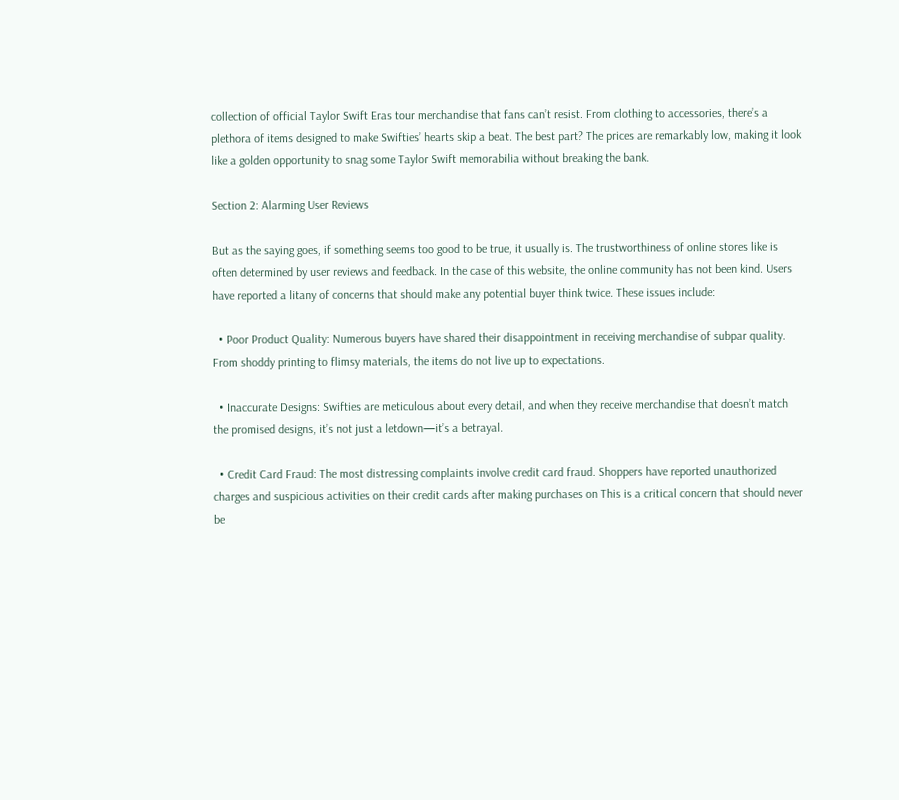collection of official Taylor Swift Eras tour merchandise that fans can’t resist. From clothing to accessories, there’s a plethora of items designed to make Swifties’ hearts skip a beat. The best part? The prices are remarkably low, making it look like a golden opportunity to snag some Taylor Swift memorabilia without breaking the bank.

Section 2: Alarming User Reviews

But as the saying goes, if something seems too good to be true, it usually is. The trustworthiness of online stores like is often determined by user reviews and feedback. In the case of this website, the online community has not been kind. Users have reported a litany of concerns that should make any potential buyer think twice. These issues include:

  • Poor Product Quality: Numerous buyers have shared their disappointment in receiving merchandise of subpar quality. From shoddy printing to flimsy materials, the items do not live up to expectations.

  • Inaccurate Designs: Swifties are meticulous about every detail, and when they receive merchandise that doesn’t match the promised designs, it’s not just a letdown—it’s a betrayal.

  • Credit Card Fraud: The most distressing complaints involve credit card fraud. Shoppers have reported unauthorized charges and suspicious activities on their credit cards after making purchases on This is a critical concern that should never be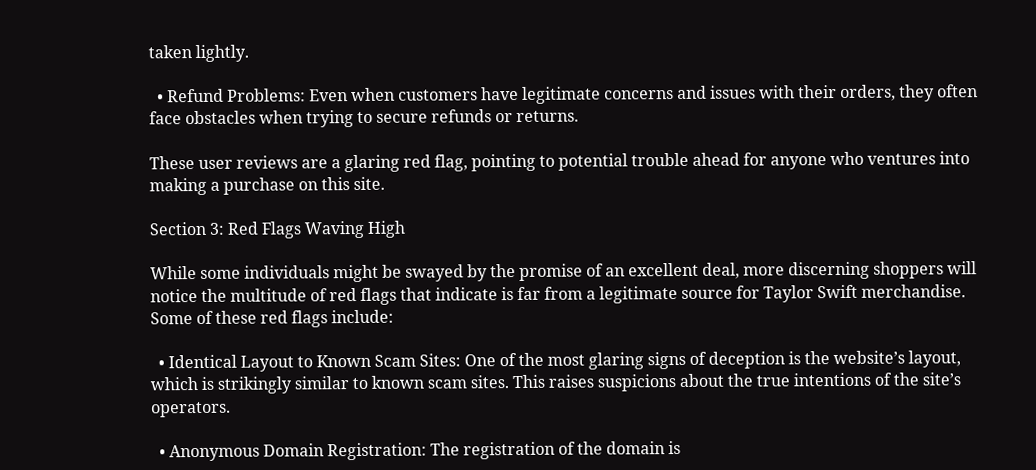taken lightly.

  • Refund Problems: Even when customers have legitimate concerns and issues with their orders, they often face obstacles when trying to secure refunds or returns.

These user reviews are a glaring red flag, pointing to potential trouble ahead for anyone who ventures into making a purchase on this site.

Section 3: Red Flags Waving High

While some individuals might be swayed by the promise of an excellent deal, more discerning shoppers will notice the multitude of red flags that indicate is far from a legitimate source for Taylor Swift merchandise. Some of these red flags include:

  • Identical Layout to Known Scam Sites: One of the most glaring signs of deception is the website’s layout, which is strikingly similar to known scam sites. This raises suspicions about the true intentions of the site’s operators.

  • Anonymous Domain Registration: The registration of the domain is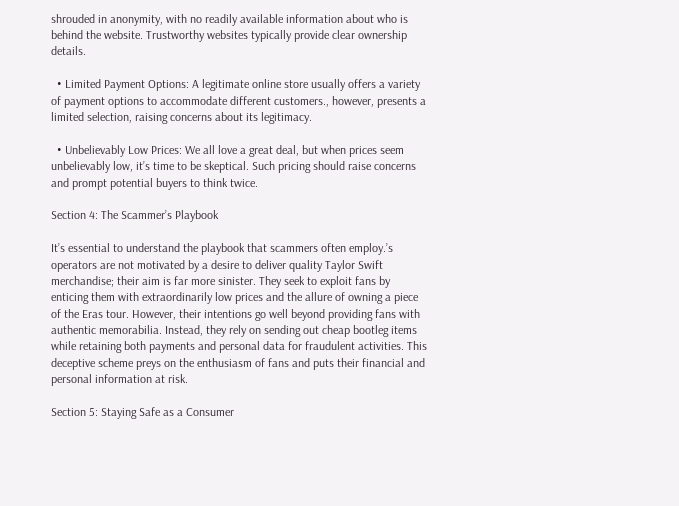shrouded in anonymity, with no readily available information about who is behind the website. Trustworthy websites typically provide clear ownership details.

  • Limited Payment Options: A legitimate online store usually offers a variety of payment options to accommodate different customers., however, presents a limited selection, raising concerns about its legitimacy.

  • Unbelievably Low Prices: We all love a great deal, but when prices seem unbelievably low, it’s time to be skeptical. Such pricing should raise concerns and prompt potential buyers to think twice.

Section 4: The Scammer’s Playbook

It’s essential to understand the playbook that scammers often employ.’s operators are not motivated by a desire to deliver quality Taylor Swift merchandise; their aim is far more sinister. They seek to exploit fans by enticing them with extraordinarily low prices and the allure of owning a piece of the Eras tour. However, their intentions go well beyond providing fans with authentic memorabilia. Instead, they rely on sending out cheap bootleg items while retaining both payments and personal data for fraudulent activities. This deceptive scheme preys on the enthusiasm of fans and puts their financial and personal information at risk.

Section 5: Staying Safe as a Consumer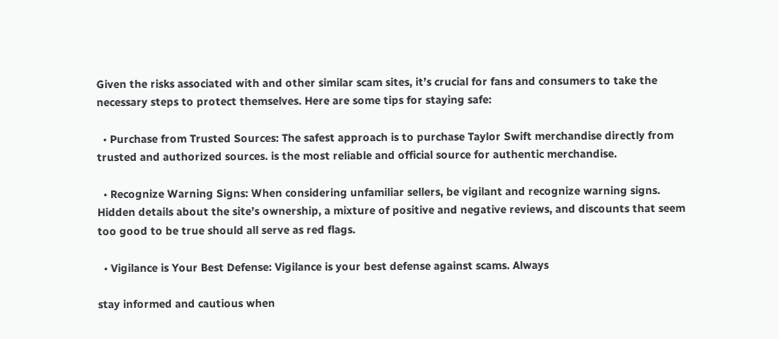Given the risks associated with and other similar scam sites, it’s crucial for fans and consumers to take the necessary steps to protect themselves. Here are some tips for staying safe:

  • Purchase from Trusted Sources: The safest approach is to purchase Taylor Swift merchandise directly from trusted and authorized sources. is the most reliable and official source for authentic merchandise.

  • Recognize Warning Signs: When considering unfamiliar sellers, be vigilant and recognize warning signs. Hidden details about the site’s ownership, a mixture of positive and negative reviews, and discounts that seem too good to be true should all serve as red flags.

  • Vigilance is Your Best Defense: Vigilance is your best defense against scams. Always

stay informed and cautious when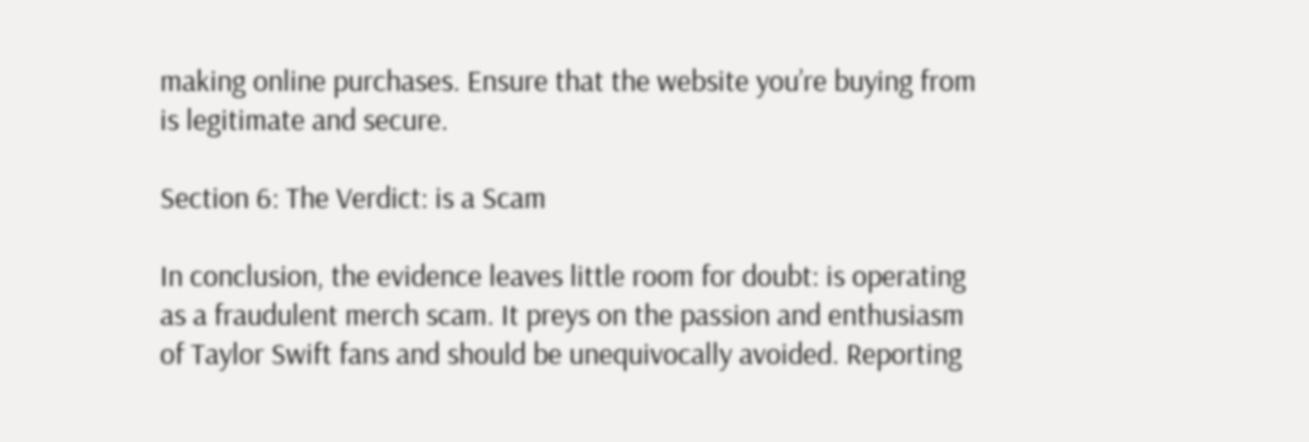making online purchases. Ensure that the website you’re buying from is legitimate and secure.

Section 6: The Verdict: is a Scam

In conclusion, the evidence leaves little room for doubt: is operating as a fraudulent merch scam. It preys on the passion and enthusiasm of Taylor Swift fans and should be unequivocally avoided. Reporting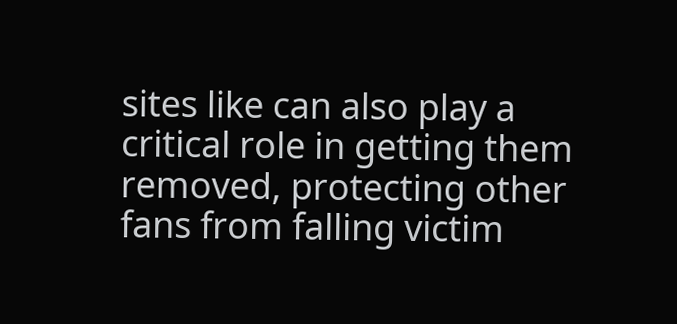sites like can also play a critical role in getting them removed, protecting other fans from falling victim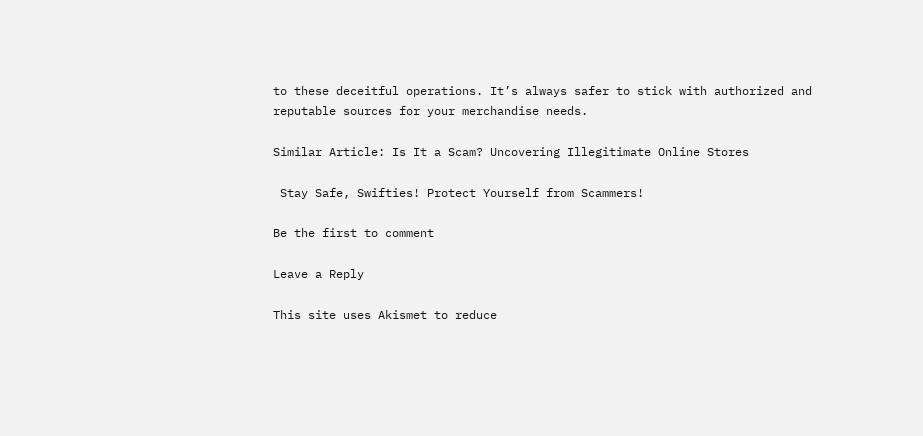to these deceitful operations. It’s always safer to stick with authorized and reputable sources for your merchandise needs.

Similar Article: Is It a Scam? Uncovering Illegitimate Online Stores

 Stay Safe, Swifties! Protect Yourself from Scammers!

Be the first to comment

Leave a Reply

This site uses Akismet to reduce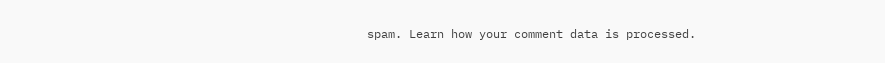spam. Learn how your comment data is processed.